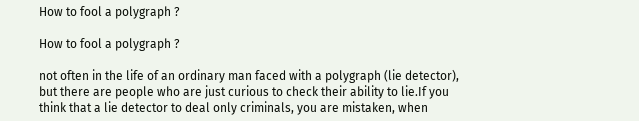How to fool a polygraph ?

How to fool a polygraph ?

not often in the life of an ordinary man faced with a polygraph (lie detector), but there are people who are just curious to check their ability to lie.If you think that a lie detector to deal only criminals, you are mistaken, when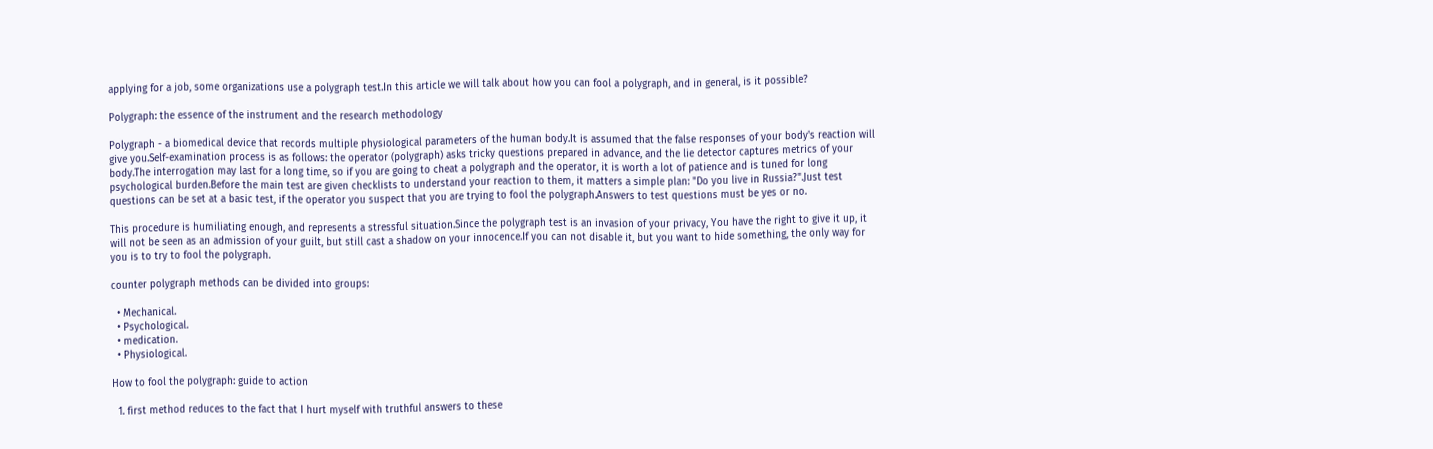applying for a job, some organizations use a polygraph test.In this article we will talk about how you can fool a polygraph, and in general, is it possible?

Polygraph: the essence of the instrument and the research methodology

Polygraph - a biomedical device that records multiple physiological parameters of the human body.It is assumed that the false responses of your body's reaction will give you.Self-examination process is as follows: the operator (polygraph) asks tricky questions prepared in advance, and the lie detector captures metrics of your body.The interrogation may last for a long time, so if you are going to cheat a polygraph and the operator, it is worth a lot of patience and is tuned for long psychological burden.Before the main test are given checklists to understand your reaction to them, it matters a simple plan: "Do you live in Russia?".Just test questions can be set at a basic test, if the operator you suspect that you are trying to fool the polygraph.Answers to test questions must be yes or no.

This procedure is humiliating enough, and represents a stressful situation.Since the polygraph test is an invasion of your privacy, You have the right to give it up, it will not be seen as an admission of your guilt, but still cast a shadow on your innocence.If you can not disable it, but you want to hide something, the only way for you is to try to fool the polygraph.

counter polygraph methods can be divided into groups:

  • Mechanical.
  • Psychological.
  • medication.
  • Physiological.

How to fool the polygraph: guide to action

  1. first method reduces to the fact that I hurt myself with truthful answers to these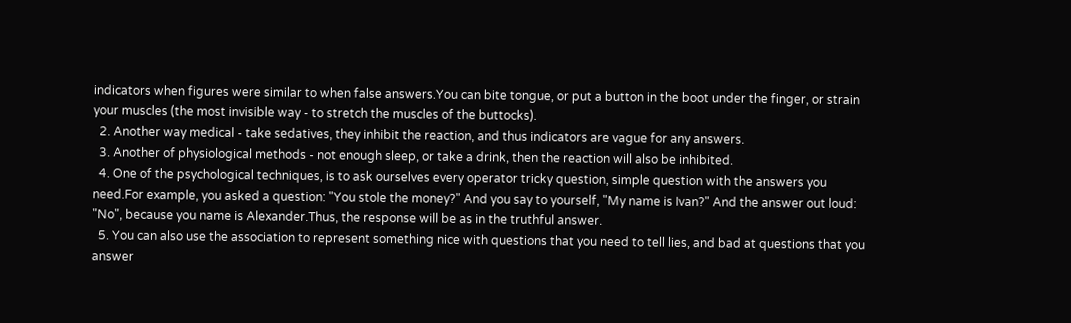indicators when figures were similar to when false answers.You can bite tongue, or put a button in the boot under the finger, or strain your muscles (the most invisible way - to stretch the muscles of the buttocks).
  2. Another way medical - take sedatives, they inhibit the reaction, and thus indicators are vague for any answers.
  3. Another of physiological methods - not enough sleep, or take a drink, then the reaction will also be inhibited.
  4. One of the psychological techniques, is to ask ourselves every operator tricky question, simple question with the answers you need.For example, you asked a question: "You stole the money?" And you say to yourself, "My name is Ivan?" And the answer out loud: "No", because you name is Alexander.Thus, the response will be as in the truthful answer.
  5. You can also use the association to represent something nice with questions that you need to tell lies, and bad at questions that you answer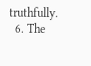truthfully.
  6. The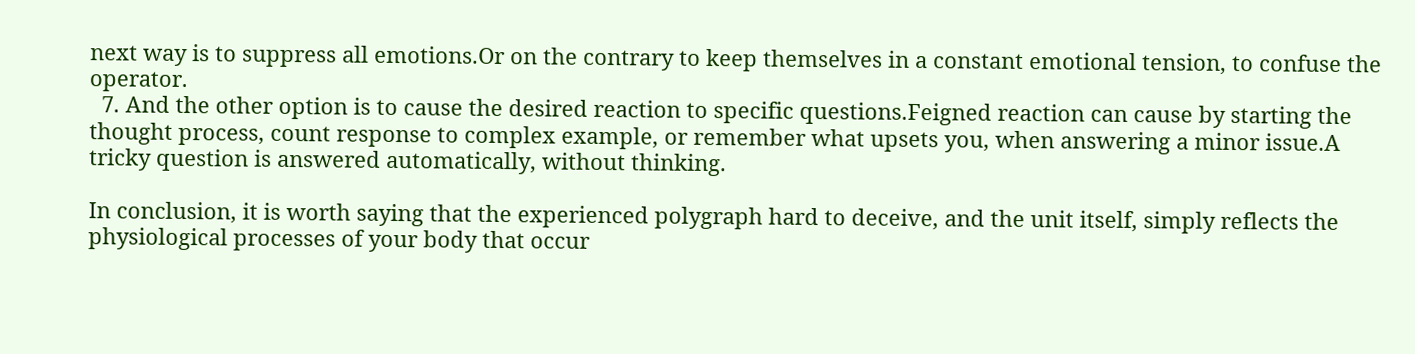next way is to suppress all emotions.Or on the contrary to keep themselves in a constant emotional tension, to confuse the operator.
  7. And the other option is to cause the desired reaction to specific questions.Feigned reaction can cause by starting the thought process, count response to complex example, or remember what upsets you, when answering a minor issue.A tricky question is answered automatically, without thinking.

In conclusion, it is worth saying that the experienced polygraph hard to deceive, and the unit itself, simply reflects the physiological processes of your body that occur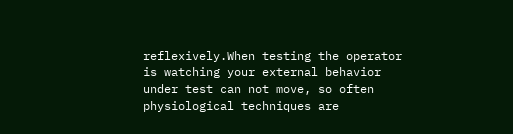reflexively.When testing the operator is watching your external behavior under test can not move, so often physiological techniques are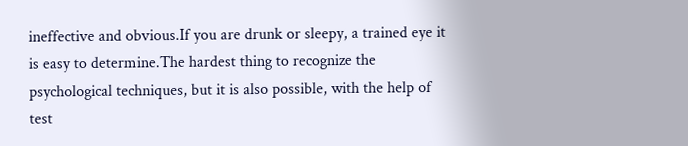ineffective and obvious.If you are drunk or sleepy, a trained eye it is easy to determine.The hardest thing to recognize the psychological techniques, but it is also possible, with the help of test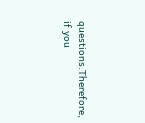questions.Therefore, if you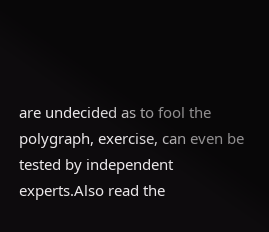are undecided as to fool the polygraph, exercise, can even be tested by independent experts.Also read the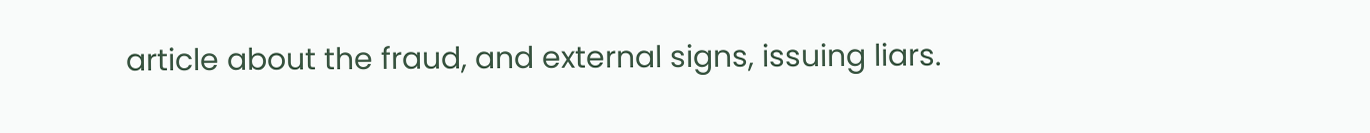article about the fraud, and external signs, issuing liars.